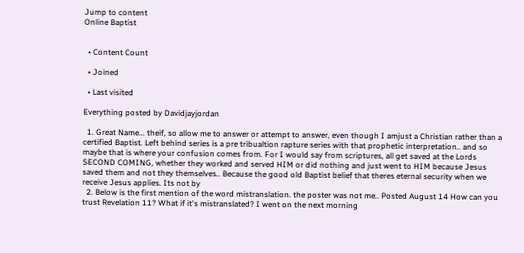Jump to content
Online Baptist


  • Content Count

  • Joined

  • Last visited

Everything posted by Davidjayjordan

  1. Great Name... theif, so allow me to answer or attempt to answer, even though I amjust a Christian rather than a certified Baptist. Left behind series is a pre tribualtion rapture series with that prophetic interpretation.. and so maybe that is where your confusion comes from. For I would say from scriptures, all get saved at the Lords SECOND COMING, whether they worked and served HIM or did nothing and just went to HIM because Jesus saved them and not they themselves.. Because the good old Baptist belief that theres eternal security when we receive Jesus applies. Its not by
  2. Below is the first mention of the word mistranslation. the poster was not me.. Posted August 14 How can you trust Revelation 11? What if it's mistranslated? I went on the next morning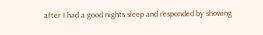after I had a good nights sleep and responded by showing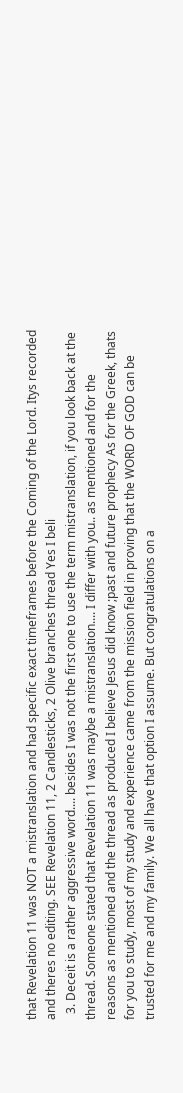that Revelation 11 was NOT a mistranslation and had specific exact timeframes before the Coming of the Lord. Itys recorded and theres no editing. SEE Revelation 11, 2 Candlesticks, 2 Olive branches thread Yes I beli
  3. Deceit is a rather aggressive word.... besides I was not the first one to use the term mistranslation, if you look back at the thread. Someone stated that Revelation 11 was maybe a mistranslation.... I differ with you.. as mentioned and for the reasons as mentioned and the thread as produced I believe Jesus did know ;past and future prophecy As for the Greek, thats for you to study, most of my study and experience came from the mission field in proving that the WORD OF GOD can be trusted for me and my family. We all have that option I assume. But congratulations on a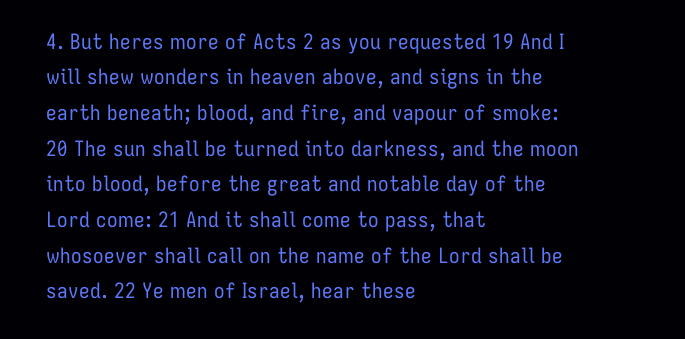4. But heres more of Acts 2 as you requested 19 And I will shew wonders in heaven above, and signs in the earth beneath; blood, and fire, and vapour of smoke: 20 The sun shall be turned into darkness, and the moon into blood, before the great and notable day of the Lord come: 21 And it shall come to pass, that whosoever shall call on the name of the Lord shall be saved. 22 Ye men of Israel, hear these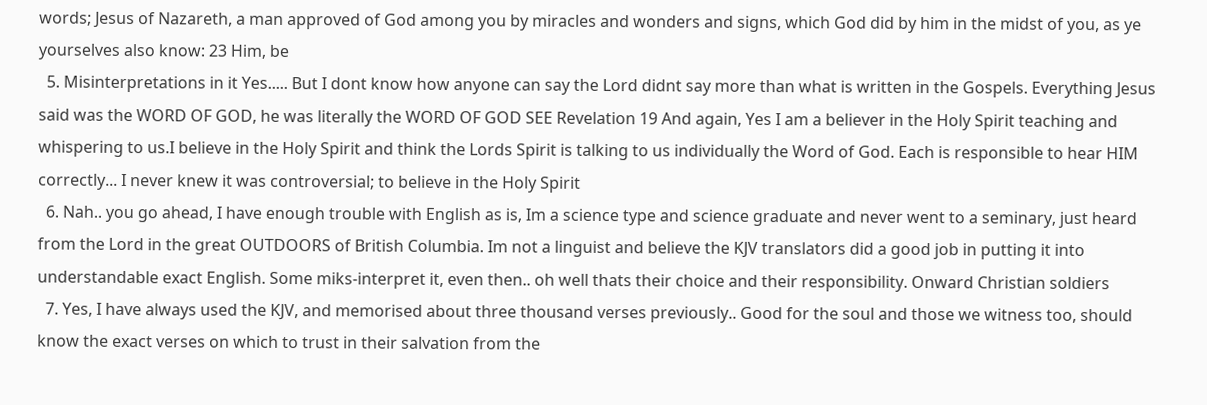words; Jesus of Nazareth, a man approved of God among you by miracles and wonders and signs, which God did by him in the midst of you, as ye yourselves also know: 23 Him, be
  5. Misinterpretations in it Yes..... But I dont know how anyone can say the Lord didnt say more than what is written in the Gospels. Everything Jesus said was the WORD OF GOD, he was literally the WORD OF GOD SEE Revelation 19 And again, Yes I am a believer in the Holy Spirit teaching and whispering to us.I believe in the Holy Spirit and think the Lords Spirit is talking to us individually the Word of God. Each is responsible to hear HIM correctly... I never knew it was controversial; to believe in the Holy Spirit
  6. Nah.. you go ahead, I have enough trouble with English as is, Im a science type and science graduate and never went to a seminary, just heard from the Lord in the great OUTDOORS of British Columbia. Im not a linguist and believe the KJV translators did a good job in putting it into understandable exact English. Some miks-interpret it, even then.. oh well thats their choice and their responsibility. Onward Christian soldiers
  7. Yes, I have always used the KJV, and memorised about three thousand verses previously.. Good for the soul and those we witness too, should know the exact verses on which to trust in their salvation from the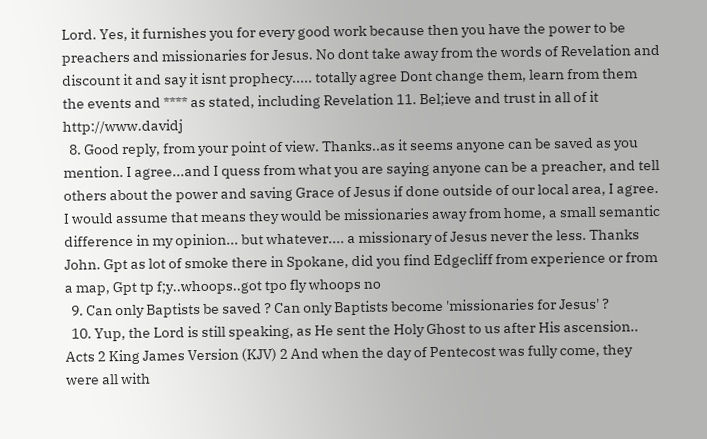Lord. Yes, it furnishes you for every good work because then you have the power to be preachers and missionaries for Jesus. No dont take away from the words of Revelation and discount it and say it isnt prophecy..... totally agree Dont change them, learn from them the events and **** as stated, including Revelation 11. Bel;ieve and trust in all of it http://www.davidj
  8. Good reply, from your point of view. Thanks..as it seems anyone can be saved as you mention. I agree...and I quess from what you are saying anyone can be a preacher, and tell others about the power and saving Grace of Jesus if done outside of our local area, I agree. I would assume that means they would be missionaries away from home, a small semantic difference in my opinion... but whatever.... a missionary of Jesus never the less. Thanks John. Gpt as lot of smoke there in Spokane, did you find Edgecliff from experience or from a map, Gpt tp f;y..whoops..got tpo fly whoops no
  9. Can only Baptists be saved ? Can only Baptists become 'missionaries for Jesus' ?
  10. Yup, the Lord is still speaking, as He sent the Holy Ghost to us after His ascension.. Acts 2 King James Version (KJV) 2 And when the day of Pentecost was fully come, they were all with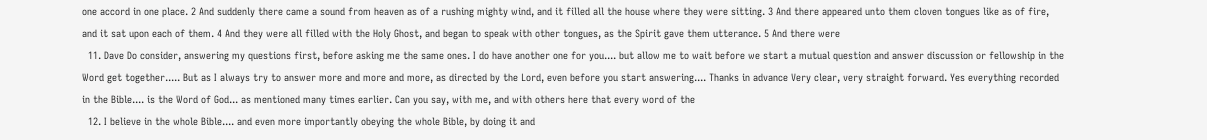one accord in one place. 2 And suddenly there came a sound from heaven as of a rushing mighty wind, and it filled all the house where they were sitting. 3 And there appeared unto them cloven tongues like as of fire, and it sat upon each of them. 4 And they were all filled with the Holy Ghost, and began to speak with other tongues, as the Spirit gave them utterance. 5 And there were
  11. Dave Do consider, answering my questions first, before asking me the same ones. I do have another one for you.... but allow me to wait before we start a mutual question and answer discussion or fellowship in the Word get together..... But as I always try to answer more and more and more, as directed by the Lord, even before you start answering.... Thanks in advance Very clear, very straight forward. Yes everything recorded in the Bible.... is the Word of God... as mentioned many times earlier. Can you say, with me, and with others here that every word of the
  12. I believe in the whole Bible.... and even more importantly obeying the whole Bible, by doing it and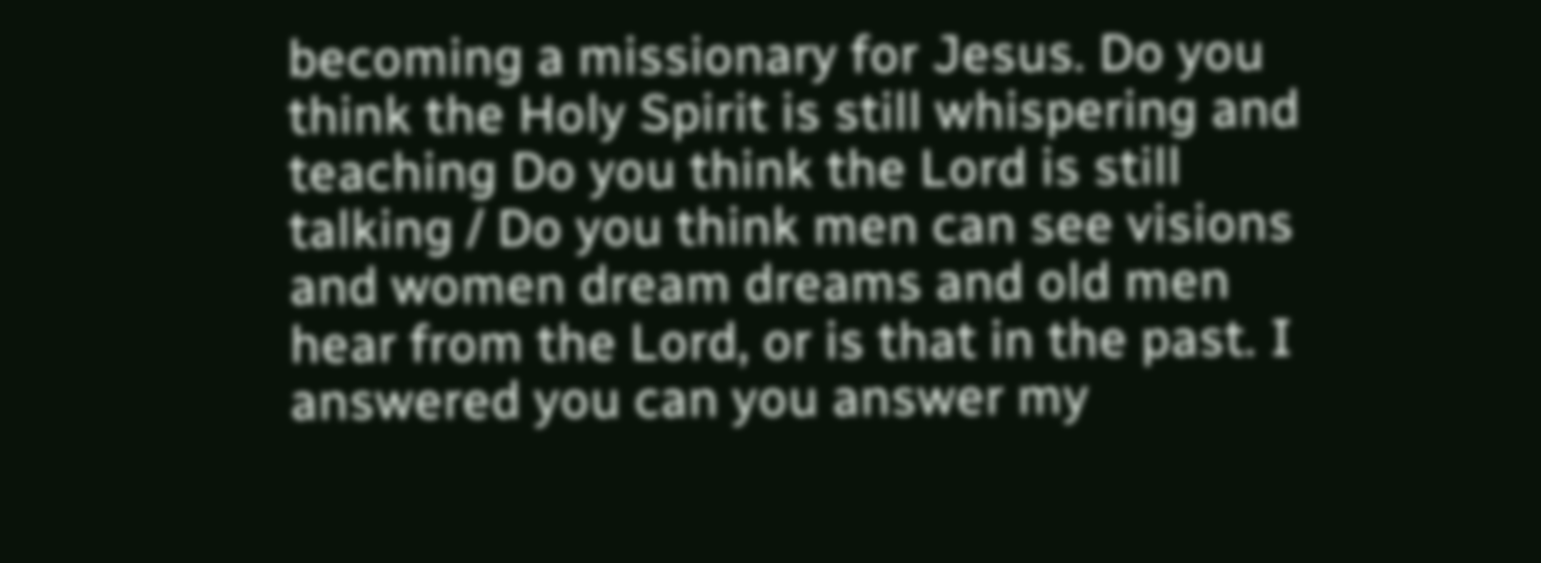becoming a missionary for Jesus. Do you think the Holy Spirit is still whispering and teaching Do you think the Lord is still talking / Do you think men can see visions and women dream dreams and old men hear from the Lord, or is that in the past. I answered you can you answer my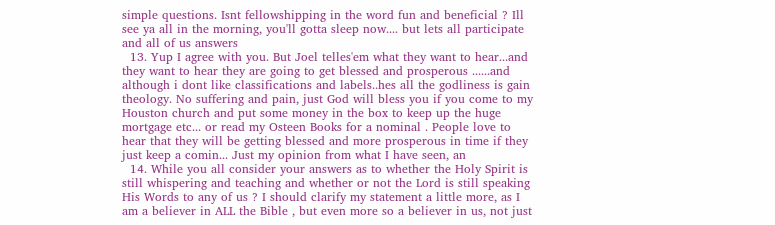simple questions. Isnt fellowshipping in the word fun and beneficial ? Ill see ya all in the morning, you'll gotta sleep now.... but lets all participate and all of us answers
  13. Yup I agree with you. But Joel telles'em what they want to hear...and they want to hear they are going to get blessed and prosperous ......and although i dont like classifications and labels..hes all the godliness is gain theology. No suffering and pain, just God will bless you if you come to my Houston church and put some money in the box to keep up the huge mortgage etc... or read my Osteen Books for a nominal . People love to hear that they will be getting blessed and more prosperous in time if they just keep a comin... Just my opinion from what I have seen, an
  14. While you all consider your answers as to whether the Holy Spirit is still whispering and teaching and whether or not the Lord is still speaking His Words to any of us ? I should clarify my statement a little more, as I am a believer in ALL the Bible , but even more so a believer in us, not just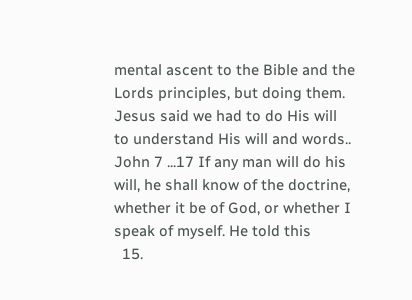mental ascent to the Bible and the Lords principles, but doing them. Jesus said we had to do His will to understand His will and words.. John 7 ...17 If any man will do his will, he shall know of the doctrine, whether it be of God, or whether I speak of myself. He told this
  15.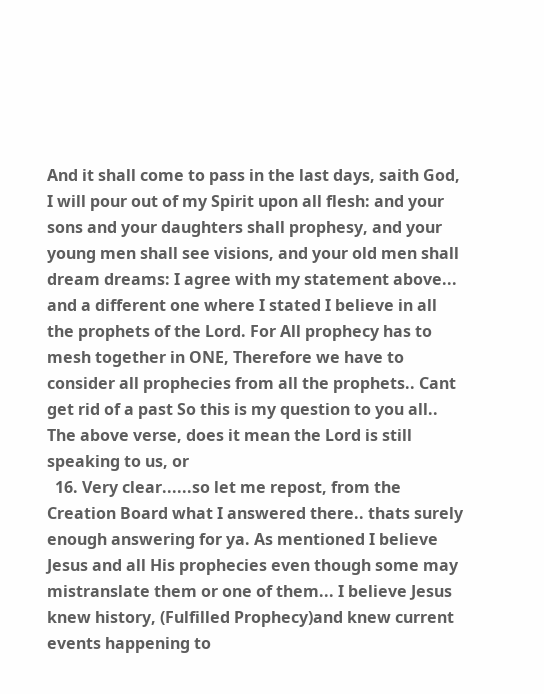And it shall come to pass in the last days, saith God, I will pour out of my Spirit upon all flesh: and your sons and your daughters shall prophesy, and your young men shall see visions, and your old men shall dream dreams: I agree with my statement above... and a different one where I stated I believe in all the prophets of the Lord. For All prophecy has to mesh together in ONE, Therefore we have to consider all prophecies from all the prophets.. Cant get rid of a past So this is my question to you all.. The above verse, does it mean the Lord is still speaking to us, or
  16. Very clear......so let me repost, from the Creation Board what I answered there.. thats surely enough answering for ya. As mentioned I believe Jesus and all His prophecies even though some may mistranslate them or one of them... I believe Jesus knew history, (Fulfilled Prophecy)and knew current events happening to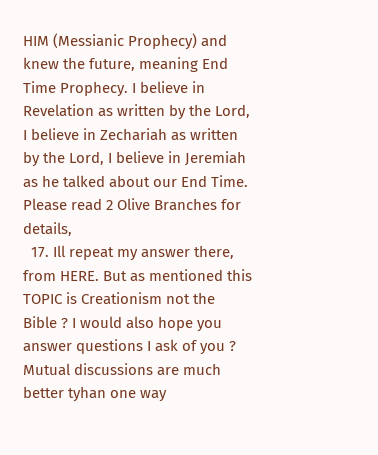HIM (Messianic Prophecy) and knew the future, meaning End Time Prophecy. I believe in Revelation as written by the Lord, I believe in Zechariah as written by the Lord, I believe in Jeremiah as he talked about our End Time. Please read 2 Olive Branches for details,
  17. Ill repeat my answer there, from HERE. But as mentioned this TOPIC is Creationism not the Bible ? I would also hope you answer questions I ask of you ? Mutual discussions are much better tyhan one way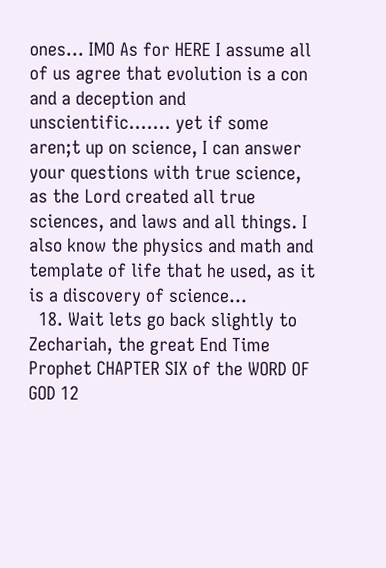ones... IMO As for HERE I assume all of us agree that evolution is a con and a deception and unscientific....... yet if some aren;t up on science, I can answer your questions with true science, as the Lord created all true sciences, and laws and all things. I also know the physics and math and template of life that he used, as it is a discovery of science...
  18. Wait lets go back slightly to Zechariah, the great End Time Prophet CHAPTER SIX of the WORD OF GOD 12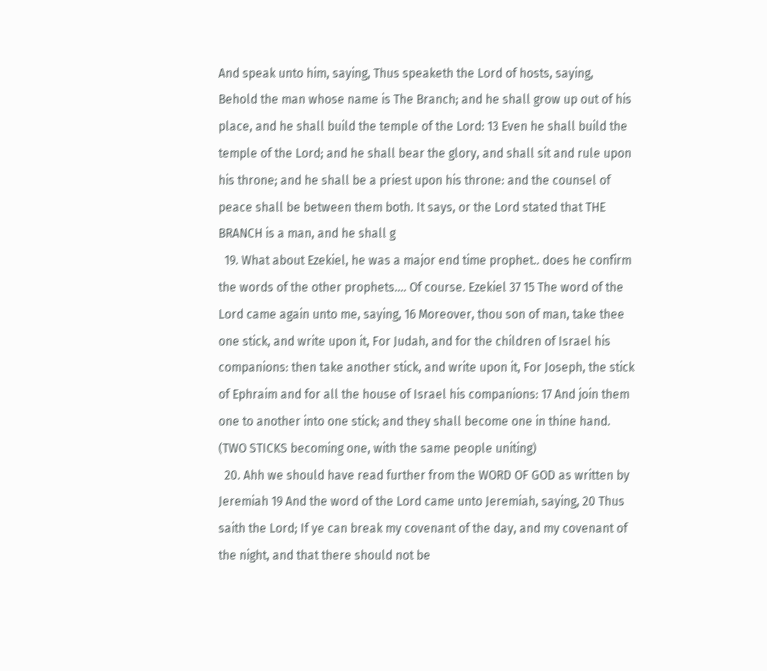And speak unto him, saying, Thus speaketh the Lord of hosts, saying, Behold the man whose name is The Branch; and he shall grow up out of his place, and he shall build the temple of the Lord: 13 Even he shall build the temple of the Lord; and he shall bear the glory, and shall sit and rule upon his throne; and he shall be a priest upon his throne: and the counsel of peace shall be between them both. It says, or the Lord stated that THE BRANCH is a man, and he shall g
  19. What about Ezekiel, he was a major end time prophet.. does he confirm the words of the other prophets.... Of course. Ezekiel 37 15 The word of the Lord came again unto me, saying, 16 Moreover, thou son of man, take thee one stick, and write upon it, For Judah, and for the children of Israel his companions: then take another stick, and write upon it, For Joseph, the stick of Ephraim and for all the house of Israel his companions: 17 And join them one to another into one stick; and they shall become one in thine hand. (TWO STICKS becoming one, with the same people uniting)
  20. Ahh we should have read further from the WORD OF GOD as written by Jeremiah 19 And the word of the Lord came unto Jeremiah, saying, 20 Thus saith the Lord; If ye can break my covenant of the day, and my covenant of the night, and that there should not be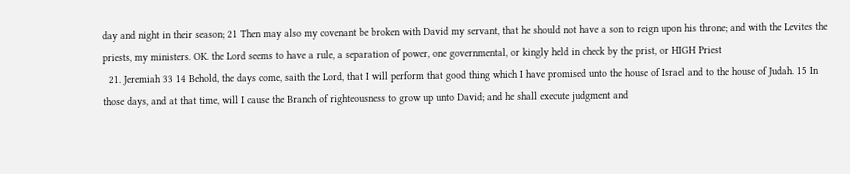day and night in their season; 21 Then may also my covenant be broken with David my servant, that he should not have a son to reign upon his throne; and with the Levites the priests, my ministers. OK. the Lord seems to have a rule, a separation of power, one governmental, or kingly held in check by the prist, or HIGH Priest
  21. Jeremiah 33 14 Behold, the days come, saith the Lord, that I will perform that good thing which I have promised unto the house of Israel and to the house of Judah. 15 In those days, and at that time, will I cause the Branch of righteousness to grow up unto David; and he shall execute judgment and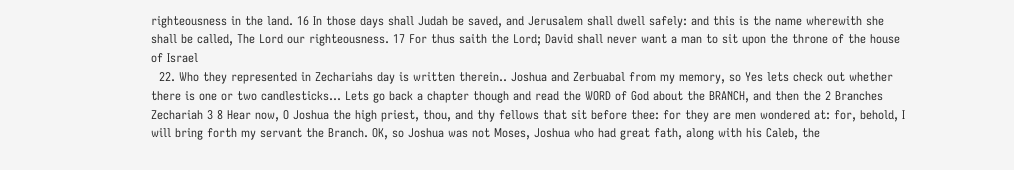righteousness in the land. 16 In those days shall Judah be saved, and Jerusalem shall dwell safely: and this is the name wherewith she shall be called, The Lord our righteousness. 17 For thus saith the Lord; David shall never want a man to sit upon the throne of the house of Israel
  22. Who they represented in Zechariahs day is written therein.. Joshua and Zerbuabal from my memory, so Yes lets check out whether there is one or two candlesticks... Lets go back a chapter though and read the WORD of God about the BRANCH, and then the 2 Branches Zechariah 3 8 Hear now, O Joshua the high priest, thou, and thy fellows that sit before thee: for they are men wondered at: for, behold, I will bring forth my servant the Branch. OK, so Joshua was not Moses, Joshua who had great fath, along with his Caleb, the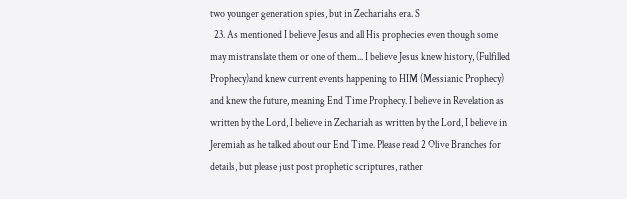two younger generation spies, but in Zechariahs era. S
  23. As mentioned I believe Jesus and all His prophecies even though some may mistranslate them or one of them... I believe Jesus knew history, (Fulfilled Prophecy)and knew current events happening to HIM (Messianic Prophecy) and knew the future, meaning End Time Prophecy. I believe in Revelation as written by the Lord, I believe in Zechariah as written by the Lord, I believe in Jeremiah as he talked about our End Time. Please read 2 Olive Branches for details, but please just post prophetic scriptures, rather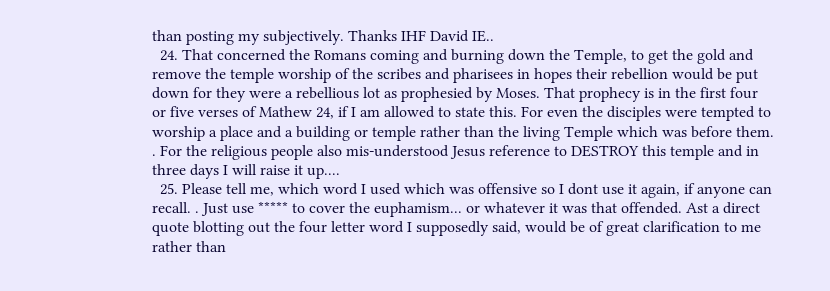than posting my subjectively. Thanks IHF David IE..
  24. That concerned the Romans coming and burning down the Temple, to get the gold and remove the temple worship of the scribes and pharisees in hopes their rebellion would be put down for they were a rebellious lot as prophesied by Moses. That prophecy is in the first four or five verses of Mathew 24, if I am allowed to state this. For even the disciples were tempted to worship a place and a building or temple rather than the living Temple which was before them. . For the religious people also mis-understood Jesus reference to DESTROY this temple and in three days I will raise it up....
  25. Please tell me, which word I used which was offensive so I dont use it again, if anyone can recall. . Just use ***** to cover the euphamism... or whatever it was that offended. Ast a direct quote blotting out the four letter word I supposedly said, would be of great clarification to me rather than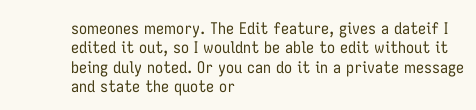someones memory. The Edit feature, gives a dateif I edited it out, so I wouldnt be able to edit without it being duly noted. Or you can do it in a private message and state the quote or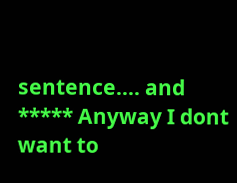sentence.... and ***** Anyway I dont want to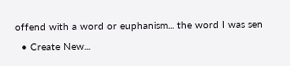offend with a word or euphanism... the word I was sen
  • Create New...